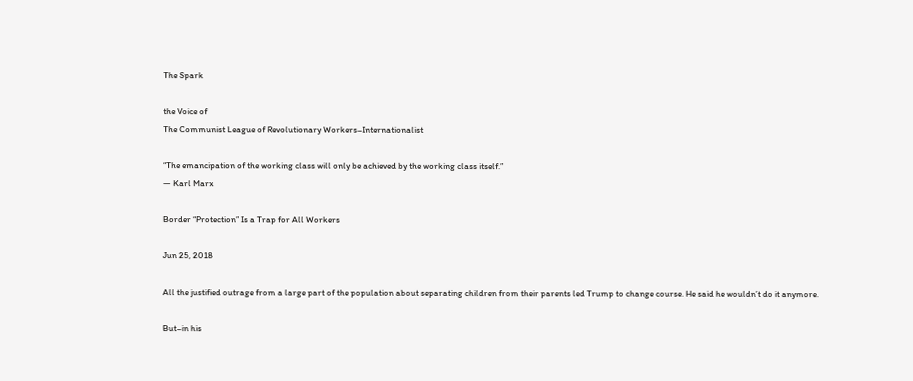The Spark

the Voice of
The Communist League of Revolutionary Workers–Internationalist

“The emancipation of the working class will only be achieved by the working class itself.”
— Karl Marx

Border “Protection” Is a Trap for All Workers

Jun 25, 2018

All the justified outrage from a large part of the population about separating children from their parents led Trump to change course. He said he wouldn’t do it anymore.

But–in his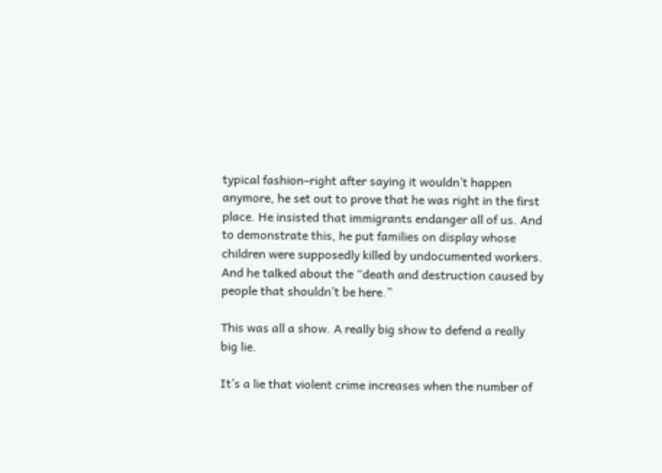typical fashion–right after saying it wouldn’t happen anymore, he set out to prove that he was right in the first place. He insisted that immigrants endanger all of us. And to demonstrate this, he put families on display whose children were supposedly killed by undocumented workers. And he talked about the “death and destruction caused by people that shouldn’t be here.”

This was all a show. A really big show to defend a really big lie.

It’s a lie that violent crime increases when the number of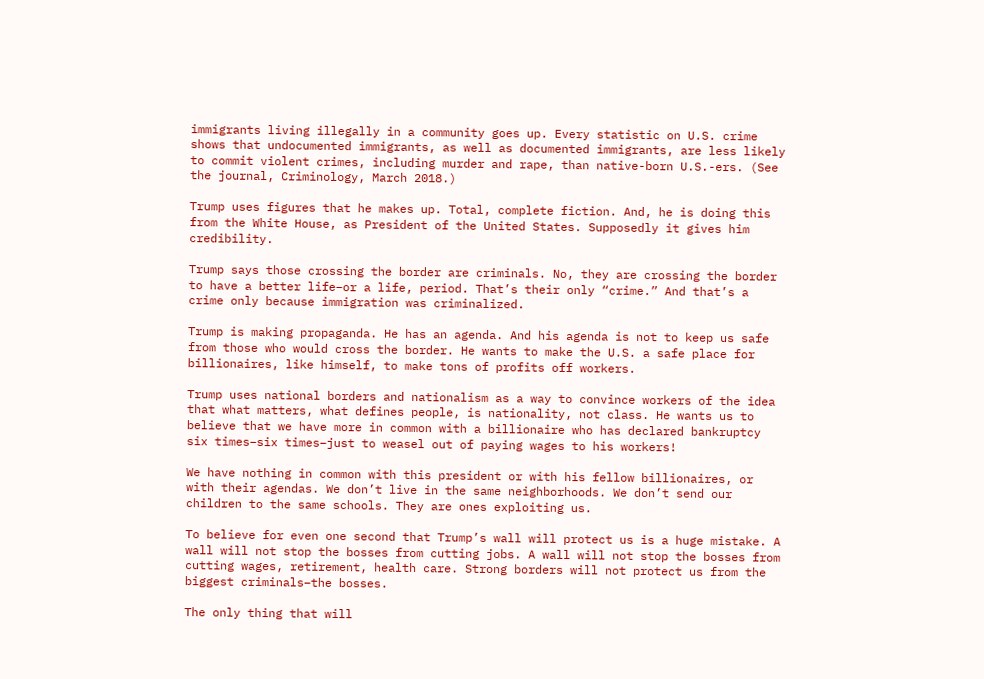immigrants living illegally in a community goes up. Every statistic on U.S. crime shows that undocumented immigrants, as well as documented immigrants, are less likely to commit violent crimes, including murder and rape, than native-born U.S.-ers. (See the journal, Criminology, March 2018.)

Trump uses figures that he makes up. Total, complete fiction. And, he is doing this from the White House, as President of the United States. Supposedly it gives him credibility.

Trump says those crossing the border are criminals. No, they are crossing the border to have a better life–or a life, period. That’s their only “crime.” And that’s a crime only because immigration was criminalized.

Trump is making propaganda. He has an agenda. And his agenda is not to keep us safe from those who would cross the border. He wants to make the U.S. a safe place for billionaires, like himself, to make tons of profits off workers.

Trump uses national borders and nationalism as a way to convince workers of the idea that what matters, what defines people, is nationality, not class. He wants us to believe that we have more in common with a billionaire who has declared bankruptcy six times–six times–just to weasel out of paying wages to his workers!

We have nothing in common with this president or with his fellow billionaires, or with their agendas. We don’t live in the same neighborhoods. We don’t send our children to the same schools. They are ones exploiting us.

To believe for even one second that Trump’s wall will protect us is a huge mistake. A wall will not stop the bosses from cutting jobs. A wall will not stop the bosses from cutting wages, retirement, health care. Strong borders will not protect us from the biggest criminals–the bosses.

The only thing that will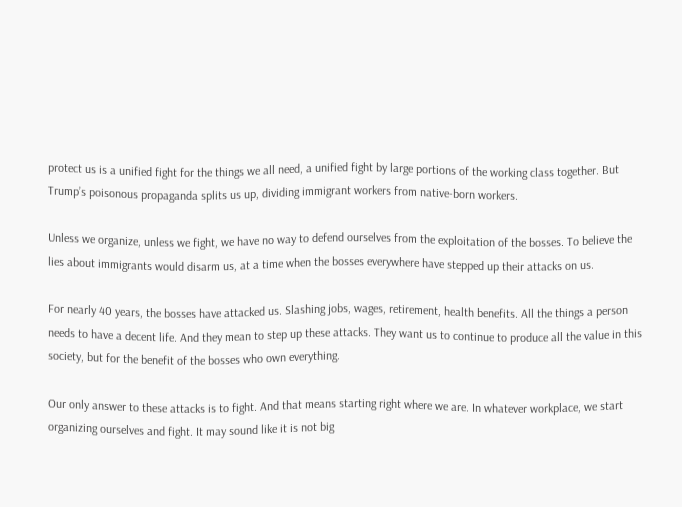protect us is a unified fight for the things we all need, a unified fight by large portions of the working class together. But Trump’s poisonous propaganda splits us up, dividing immigrant workers from native-born workers.

Unless we organize, unless we fight, we have no way to defend ourselves from the exploitation of the bosses. To believe the lies about immigrants would disarm us, at a time when the bosses everywhere have stepped up their attacks on us.

For nearly 40 years, the bosses have attacked us. Slashing jobs, wages, retirement, health benefits. All the things a person needs to have a decent life. And they mean to step up these attacks. They want us to continue to produce all the value in this society, but for the benefit of the bosses who own everything.

Our only answer to these attacks is to fight. And that means starting right where we are. In whatever workplace, we start organizing ourselves and fight. It may sound like it is not big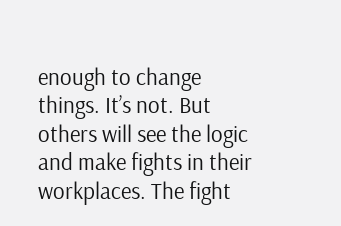enough to change things. It’s not. But others will see the logic and make fights in their workplaces. The fight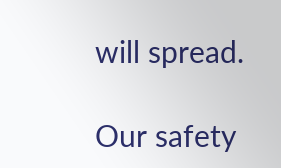will spread.

Our safety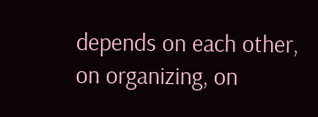depends on each other, on organizing, on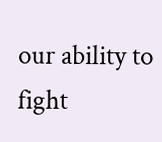our ability to fight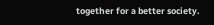together for a better society.